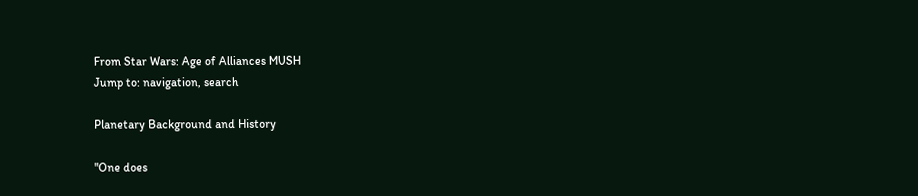From Star Wars: Age of Alliances MUSH
Jump to: navigation, search

Planetary Background and History

"One does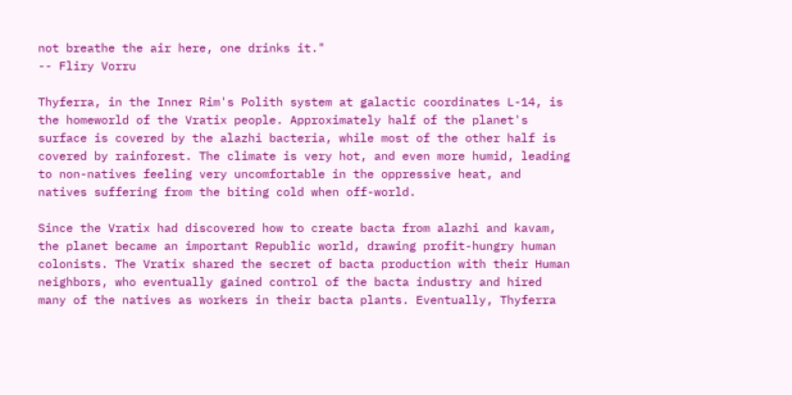not breathe the air here, one drinks it."
-- Fliry Vorru

Thyferra, in the Inner Rim's Polith system at galactic coordinates L-14, is the homeworld of the Vratix people. Approximately half of the planet's surface is covered by the alazhi bacteria, while most of the other half is covered by rainforest. The climate is very hot, and even more humid, leading to non-natives feeling very uncomfortable in the oppressive heat, and natives suffering from the biting cold when off-world.

Since the Vratix had discovered how to create bacta from alazhi and kavam, the planet became an important Republic world, drawing profit-hungry human colonists. The Vratix shared the secret of bacta production with their Human neighbors, who eventually gained control of the bacta industry and hired many of the natives as workers in their bacta plants. Eventually, Thyferra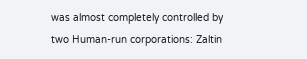was almost completely controlled by two Human-run corporations: Zaltin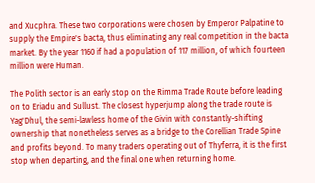and Xucphra. These two corporations were chosen by Emperor Palpatine to supply the Empire's bacta, thus eliminating any real competition in the bacta market. By the year 1160 if had a population of 117 million, of which fourteen million were Human.

The Polith sector is an early stop on the Rimma Trade Route before leading on to Eriadu and Sullust. The closest hyperjump along the trade route is Yag'Dhul, the semi-lawless home of the Givin with constantly-shifting ownership that nonetheless serves as a bridge to the Corellian Trade Spine and profits beyond. To many traders operating out of Thyferra, it is the first stop when departing, and the final one when returning home.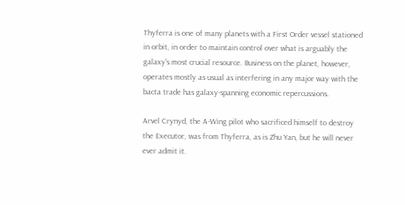Thyferra is one of many planets with a First Order vessel stationed in orbit, in order to maintain control over what is arguably the galaxy's most crucial resource. Business on the planet, however, operates mostly as usual as interfering in any major way with the bacta trade has galaxy-spanning economic repercussions.

Arvel Crynyd, the A-Wing pilot who sacrificed himself to destroy the Executor, was from Thyferra, as is Zhu Yan, but he will never ever admit it.